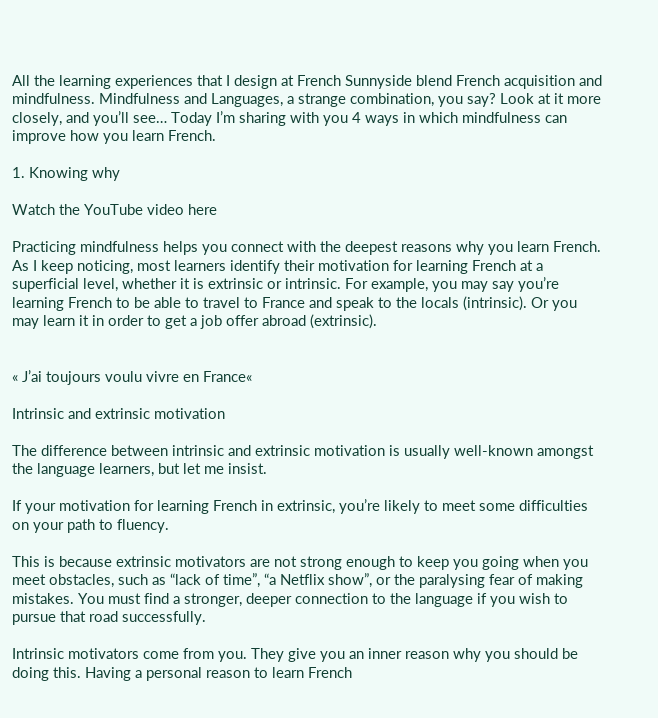All the learning experiences that I design at French Sunnyside blend French acquisition and mindfulness. Mindfulness and Languages, a strange combination, you say? Look at it more closely, and you’ll see… Today I’m sharing with you 4 ways in which mindfulness can improve how you learn French.

1. Knowing why

Watch the YouTube video here

Practicing mindfulness helps you connect with the deepest reasons why you learn French. As I keep noticing, most learners identify their motivation for learning French at a superficial level, whether it is extrinsic or intrinsic. For example, you may say you’re learning French to be able to travel to France and speak to the locals (intrinsic). Or you may learn it in order to get a job offer abroad (extrinsic).


« J’ai toujours voulu vivre en France«

Intrinsic and extrinsic motivation

The difference between intrinsic and extrinsic motivation is usually well-known amongst the language learners, but let me insist.

If your motivation for learning French in extrinsic, you’re likely to meet some difficulties on your path to fluency.

This is because extrinsic motivators are not strong enough to keep you going when you meet obstacles, such as “lack of time”, “a Netflix show”, or the paralysing fear of making mistakes. You must find a stronger, deeper connection to the language if you wish to pursue that road successfully.

Intrinsic motivators come from you. They give you an inner reason why you should be doing this. Having a personal reason to learn French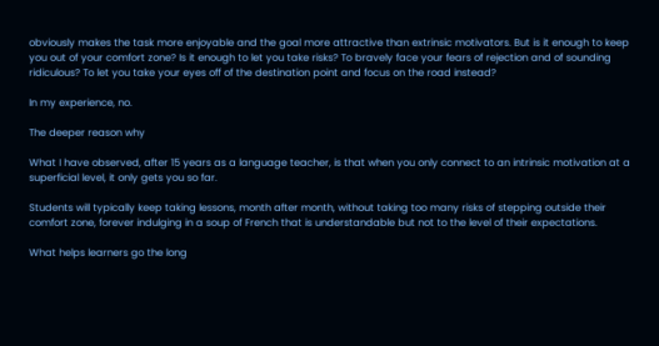obviously makes the task more enjoyable and the goal more attractive than extrinsic motivators. But is it enough to keep you out of your comfort zone? Is it enough to let you take risks? To bravely face your fears of rejection and of sounding ridiculous? To let you take your eyes off of the destination point and focus on the road instead?

In my experience, no.

The deeper reason why

What I have observed, after 15 years as a language teacher, is that when you only connect to an intrinsic motivation at a superficial level, it only gets you so far.

Students will typically keep taking lessons, month after month, without taking too many risks of stepping outside their comfort zone, forever indulging in a soup of French that is understandable but not to the level of their expectations.

What helps learners go the long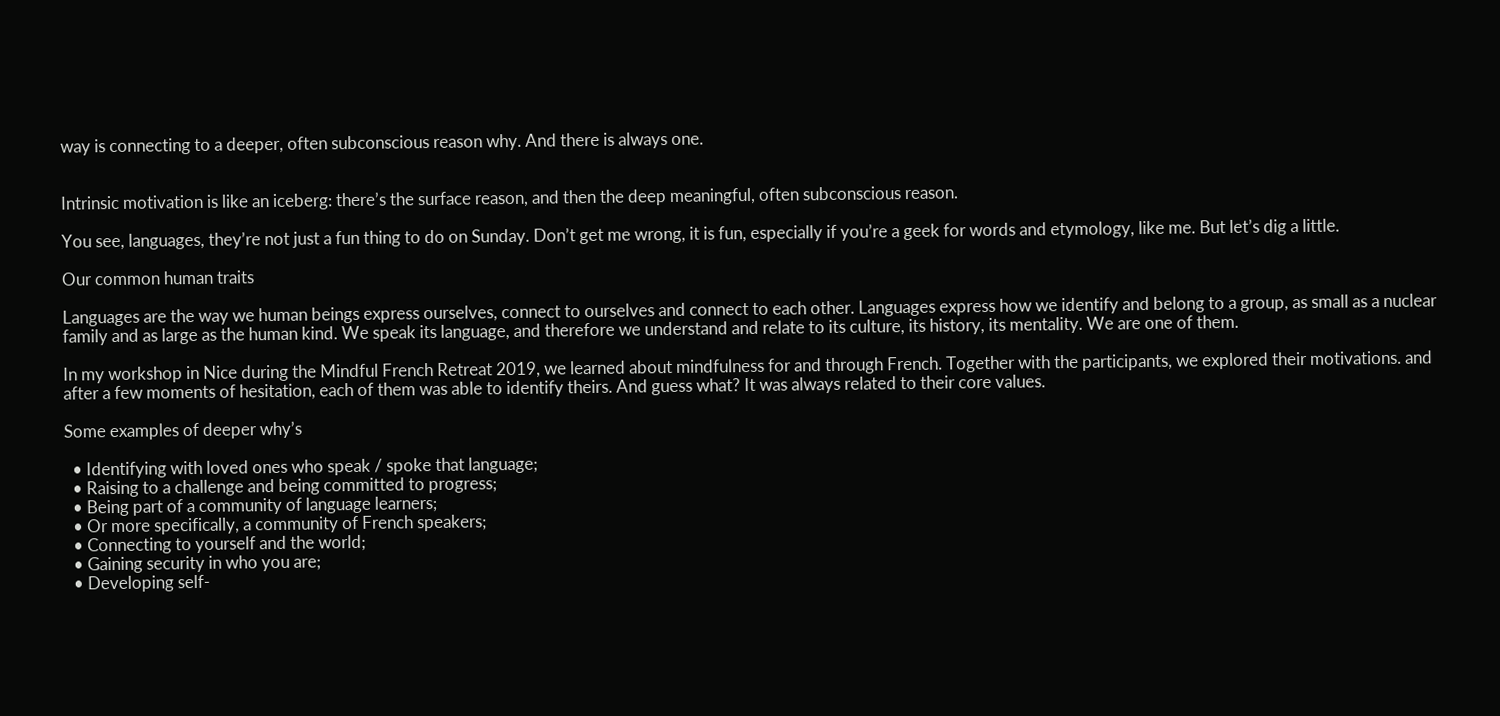way is connecting to a deeper, often subconscious reason why. And there is always one.


Intrinsic motivation is like an iceberg: there’s the surface reason, and then the deep meaningful, often subconscious reason.

You see, languages, they’re not just a fun thing to do on Sunday. Don’t get me wrong, it is fun, especially if you’re a geek for words and etymology, like me. But let’s dig a little.

Our common human traits

Languages are the way we human beings express ourselves, connect to ourselves and connect to each other. Languages express how we identify and belong to a group, as small as a nuclear family and as large as the human kind. We speak its language, and therefore we understand and relate to its culture, its history, its mentality. We are one of them.

In my workshop in Nice during the Mindful French Retreat 2019, we learned about mindfulness for and through French. Together with the participants, we explored their motivations. and after a few moments of hesitation, each of them was able to identify theirs. And guess what? It was always related to their core values.

Some examples of deeper why’s

  • Identifying with loved ones who speak / spoke that language;
  • Raising to a challenge and being committed to progress;
  • Being part of a community of language learners;
  • Or more specifically, a community of French speakers;
  • Connecting to yourself and the world;
  • Gaining security in who you are;
  • Developing self-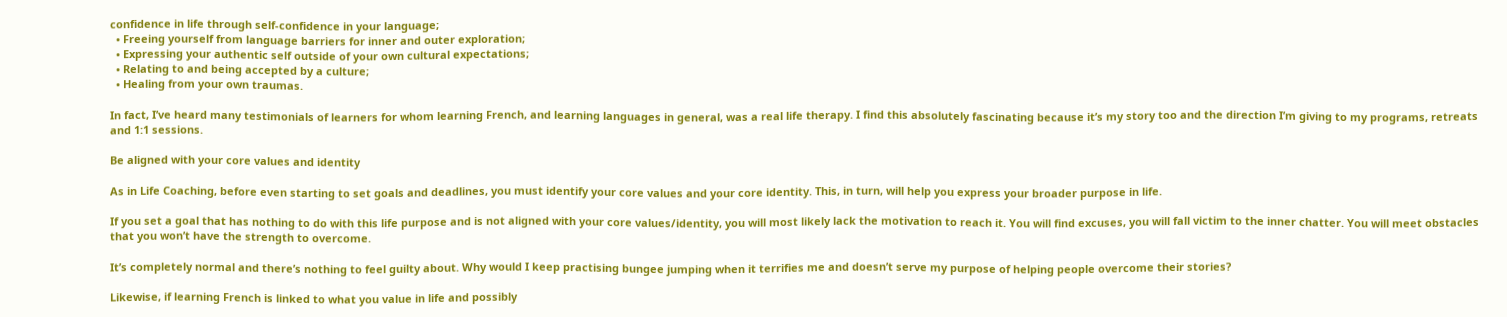confidence in life through self-confidence in your language;
  • Freeing yourself from language barriers for inner and outer exploration;
  • Expressing your authentic self outside of your own cultural expectations;
  • Relating to and being accepted by a culture;
  • Healing from your own traumas.

In fact, I’ve heard many testimonials of learners for whom learning French, and learning languages in general, was a real life therapy. I find this absolutely fascinating because it’s my story too and the direction I’m giving to my programs, retreats and 1:1 sessions.

Be aligned with your core values and identity

As in Life Coaching, before even starting to set goals and deadlines, you must identify your core values and your core identity. This, in turn, will help you express your broader purpose in life.

If you set a goal that has nothing to do with this life purpose and is not aligned with your core values/identity, you will most likely lack the motivation to reach it. You will find excuses, you will fall victim to the inner chatter. You will meet obstacles that you won’t have the strength to overcome.

It’s completely normal and there’s nothing to feel guilty about. Why would I keep practising bungee jumping when it terrifies me and doesn’t serve my purpose of helping people overcome their stories?

Likewise, if learning French is linked to what you value in life and possibly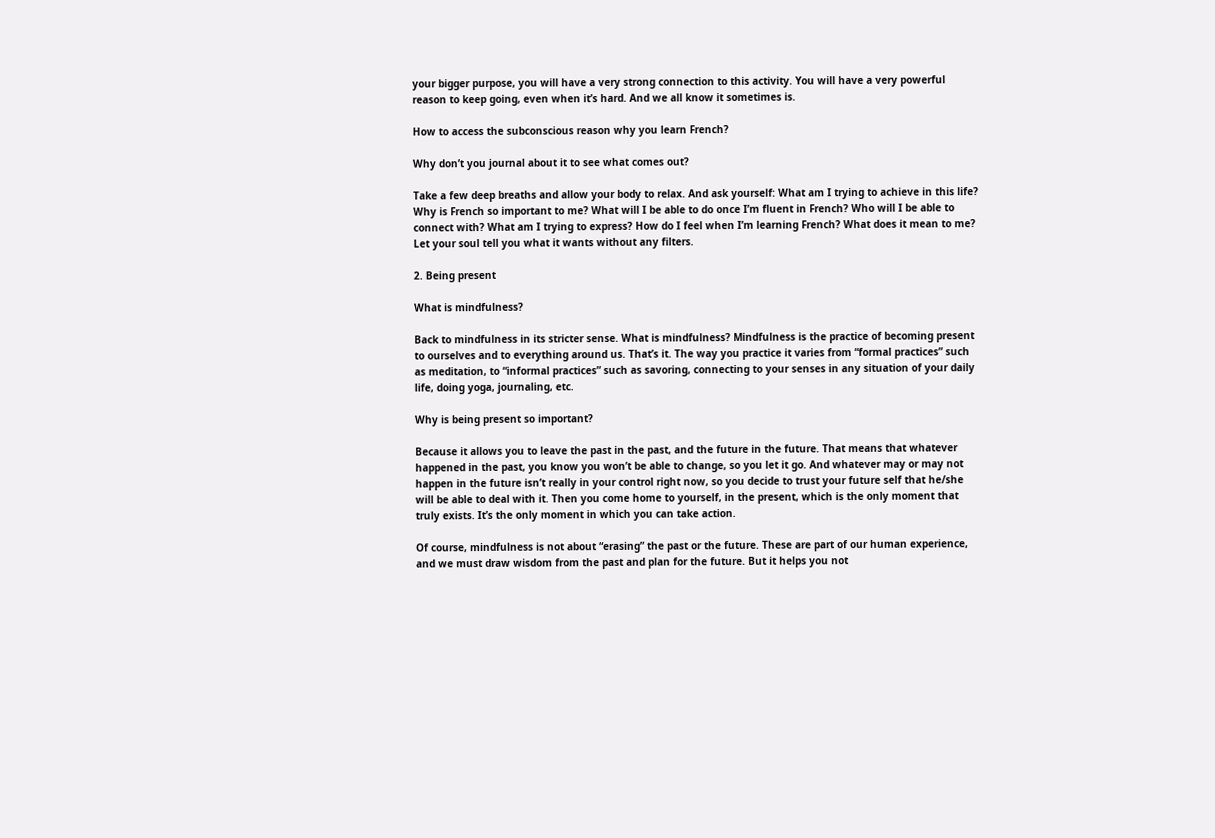your bigger purpose, you will have a very strong connection to this activity. You will have a very powerful reason to keep going, even when it’s hard. And we all know it sometimes is.

How to access the subconscious reason why you learn French?

Why don’t you journal about it to see what comes out?

Take a few deep breaths and allow your body to relax. And ask yourself: What am I trying to achieve in this life? Why is French so important to me? What will I be able to do once I’m fluent in French? Who will I be able to connect with? What am I trying to express? How do I feel when I’m learning French? What does it mean to me? Let your soul tell you what it wants without any filters.

2. Being present

What is mindfulness?

Back to mindfulness in its stricter sense. What is mindfulness? Mindfulness is the practice of becoming present to ourselves and to everything around us. That’s it. The way you practice it varies from “formal practices” such as meditation, to “informal practices” such as savoring, connecting to your senses in any situation of your daily life, doing yoga, journaling, etc.

Why is being present so important?

Because it allows you to leave the past in the past, and the future in the future. That means that whatever happened in the past, you know you won’t be able to change, so you let it go. And whatever may or may not happen in the future isn’t really in your control right now, so you decide to trust your future self that he/she will be able to deal with it. Then you come home to yourself, in the present, which is the only moment that truly exists. It’s the only moment in which you can take action.

Of course, mindfulness is not about “erasing” the past or the future. These are part of our human experience, and we must draw wisdom from the past and plan for the future. But it helps you not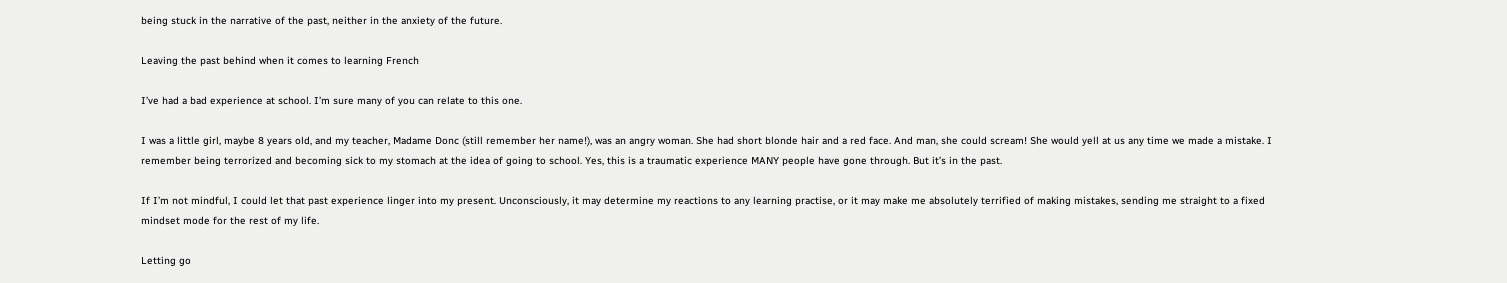being stuck in the narrative of the past, neither in the anxiety of the future.

Leaving the past behind when it comes to learning French

I’ve had a bad experience at school. I’m sure many of you can relate to this one.

I was a little girl, maybe 8 years old, and my teacher, Madame Donc (still remember her name!), was an angry woman. She had short blonde hair and a red face. And man, she could scream! She would yell at us any time we made a mistake. I remember being terrorized and becoming sick to my stomach at the idea of going to school. Yes, this is a traumatic experience MANY people have gone through. But it’s in the past.

If I’m not mindful, I could let that past experience linger into my present. Unconsciously, it may determine my reactions to any learning practise, or it may make me absolutely terrified of making mistakes, sending me straight to a fixed mindset mode for the rest of my life.

Letting go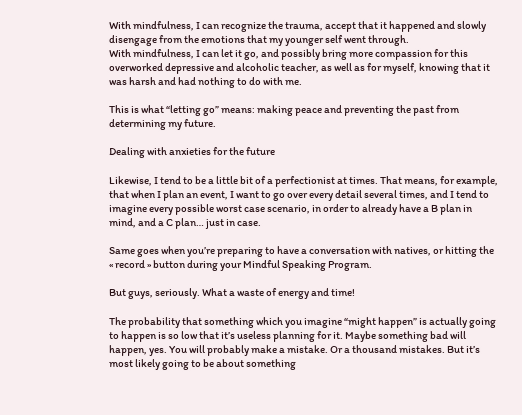With mindfulness, I can recognize the trauma, accept that it happened and slowly disengage from the emotions that my younger self went through.
With mindfulness, I can let it go, and possibly bring more compassion for this overworked depressive and alcoholic teacher, as well as for myself, knowing that it was harsh and had nothing to do with me.

This is what “letting go” means: making peace and preventing the past from determining my future.

Dealing with anxieties for the future

Likewise, I tend to be a little bit of a perfectionist at times. That means, for example, that when I plan an event, I want to go over every detail several times, and I tend to imagine every possible worst case scenario, in order to already have a B plan in mind, and a C plan… just in case.

Same goes when you’re preparing to have a conversation with natives, or hitting the « record » button during your Mindful Speaking Program.

But guys, seriously. What a waste of energy and time!

The probability that something which you imagine “might happen” is actually going to happen is so low that it’s useless planning for it. Maybe something bad will happen, yes. You will probably make a mistake. Or a thousand mistakes. But it’s most likely going to be about something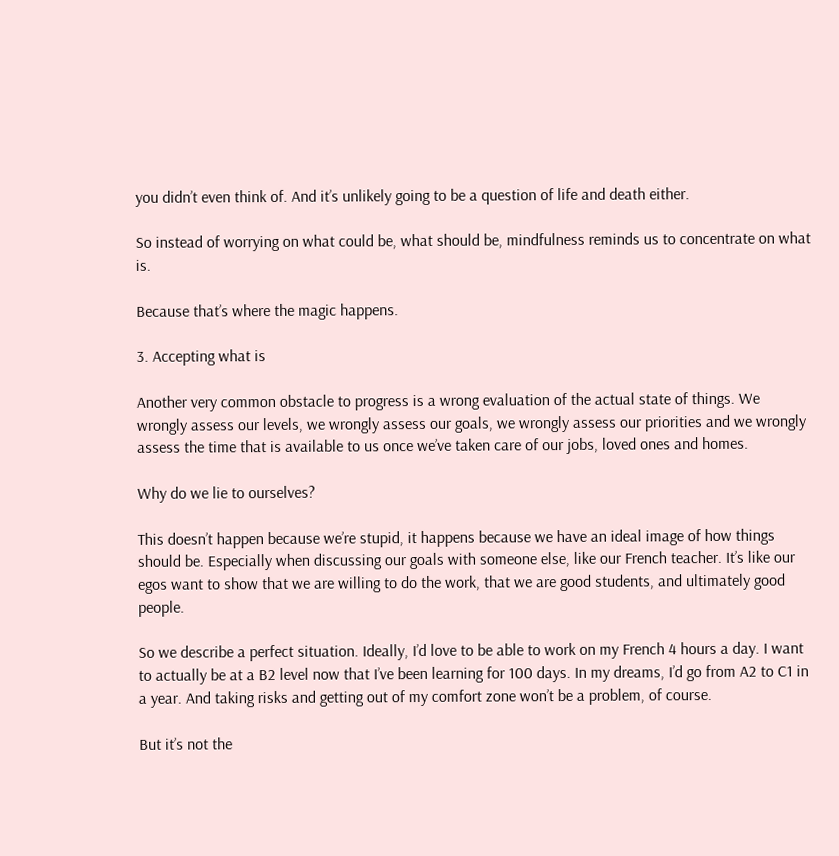you didn’t even think of. And it’s unlikely going to be a question of life and death either.

So instead of worrying on what could be, what should be, mindfulness reminds us to concentrate on what is.

Because that’s where the magic happens.

3. Accepting what is

Another very common obstacle to progress is a wrong evaluation of the actual state of things. We wrongly assess our levels, we wrongly assess our goals, we wrongly assess our priorities and we wrongly assess the time that is available to us once we’ve taken care of our jobs, loved ones and homes.

Why do we lie to ourselves?

This doesn’t happen because we’re stupid, it happens because we have an ideal image of how things should be. Especially when discussing our goals with someone else, like our French teacher. It’s like our egos want to show that we are willing to do the work, that we are good students, and ultimately good people.

So we describe a perfect situation. Ideally, I’d love to be able to work on my French 4 hours a day. I want to actually be at a B2 level now that I’ve been learning for 100 days. In my dreams, I’d go from A2 to C1 in a year. And taking risks and getting out of my comfort zone won’t be a problem, of course.

But it’s not the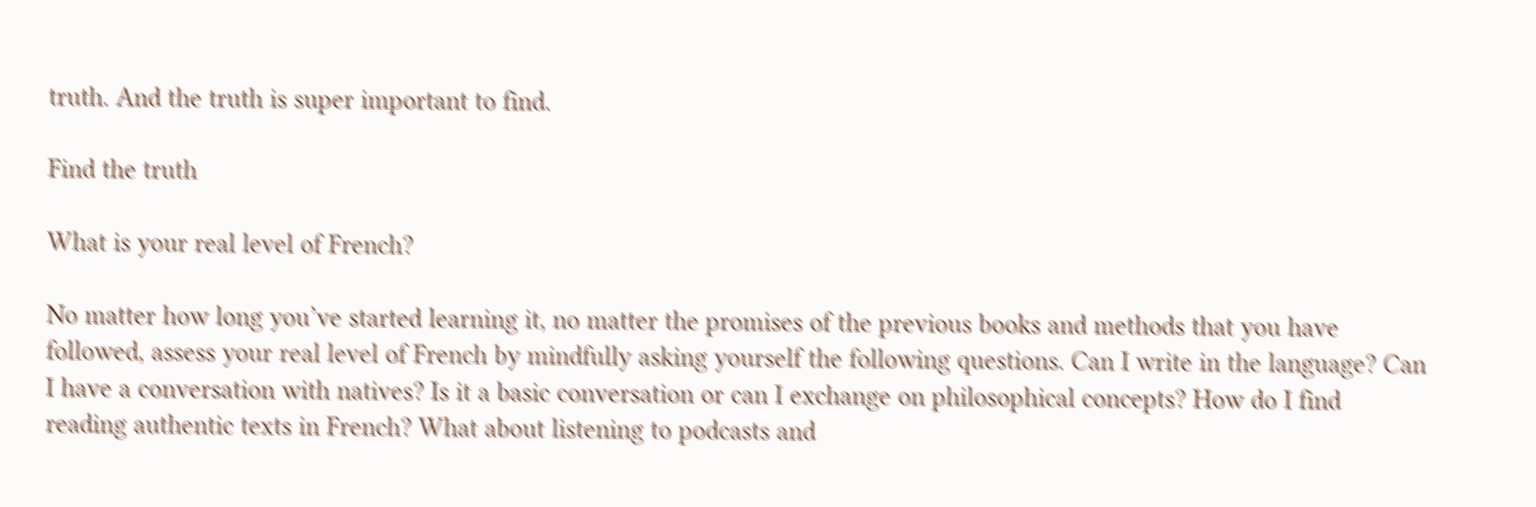truth. And the truth is super important to find.

Find the truth

What is your real level of French?

No matter how long you’ve started learning it, no matter the promises of the previous books and methods that you have followed, assess your real level of French by mindfully asking yourself the following questions. Can I write in the language? Can I have a conversation with natives? Is it a basic conversation or can I exchange on philosophical concepts? How do I find reading authentic texts in French? What about listening to podcasts and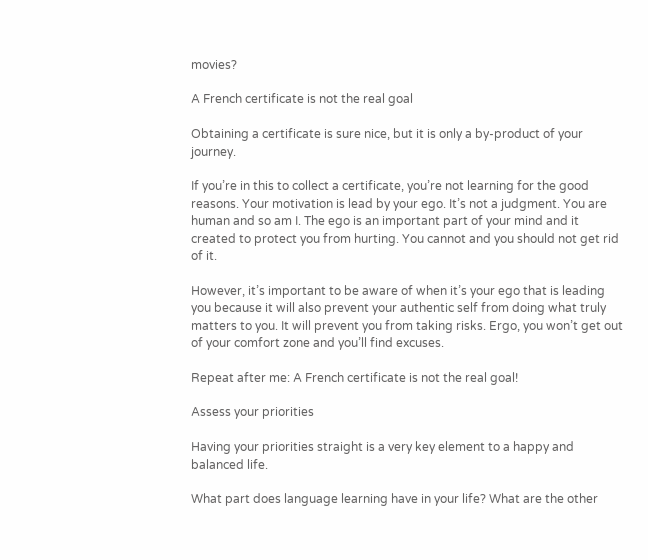movies?

A French certificate is not the real goal

Obtaining a certificate is sure nice, but it is only a by-product of your journey.

If you’re in this to collect a certificate, you’re not learning for the good reasons. Your motivation is lead by your ego. It’s not a judgment. You are human and so am I. The ego is an important part of your mind and it created to protect you from hurting. You cannot and you should not get rid of it.

However, it’s important to be aware of when it’s your ego that is leading you because it will also prevent your authentic self from doing what truly matters to you. It will prevent you from taking risks. Ergo, you won’t get out of your comfort zone and you’ll find excuses.

Repeat after me: A French certificate is not the real goal!

Assess your priorities

Having your priorities straight is a very key element to a happy and balanced life.

What part does language learning have in your life? What are the other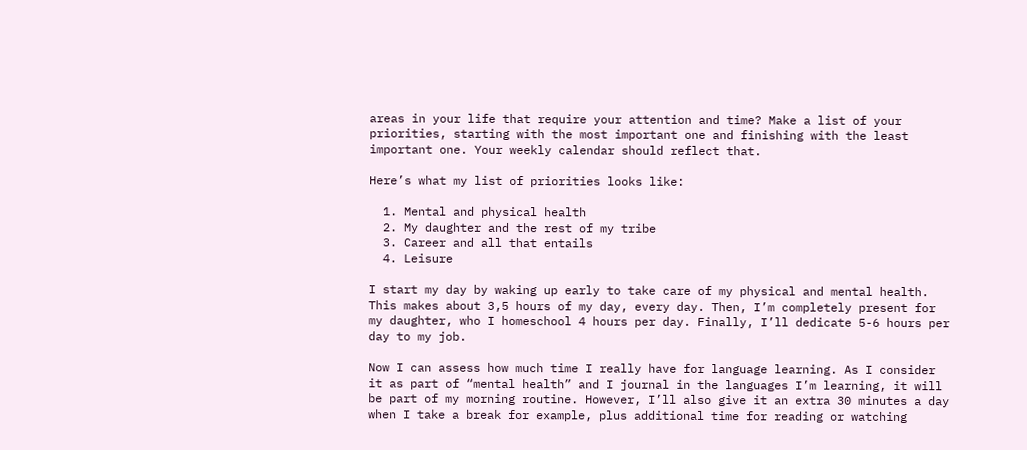areas in your life that require your attention and time? Make a list of your priorities, starting with the most important one and finishing with the least important one. Your weekly calendar should reflect that.

Here’s what my list of priorities looks like:

  1. Mental and physical health
  2. My daughter and the rest of my tribe
  3. Career and all that entails
  4. Leisure

I start my day by waking up early to take care of my physical and mental health. This makes about 3,5 hours of my day, every day. Then, I’m completely present for my daughter, who I homeschool 4 hours per day. Finally, I’ll dedicate 5-6 hours per day to my job.

Now I can assess how much time I really have for language learning. As I consider it as part of “mental health” and I journal in the languages I’m learning, it will be part of my morning routine. However, I’ll also give it an extra 30 minutes a day when I take a break for example, plus additional time for reading or watching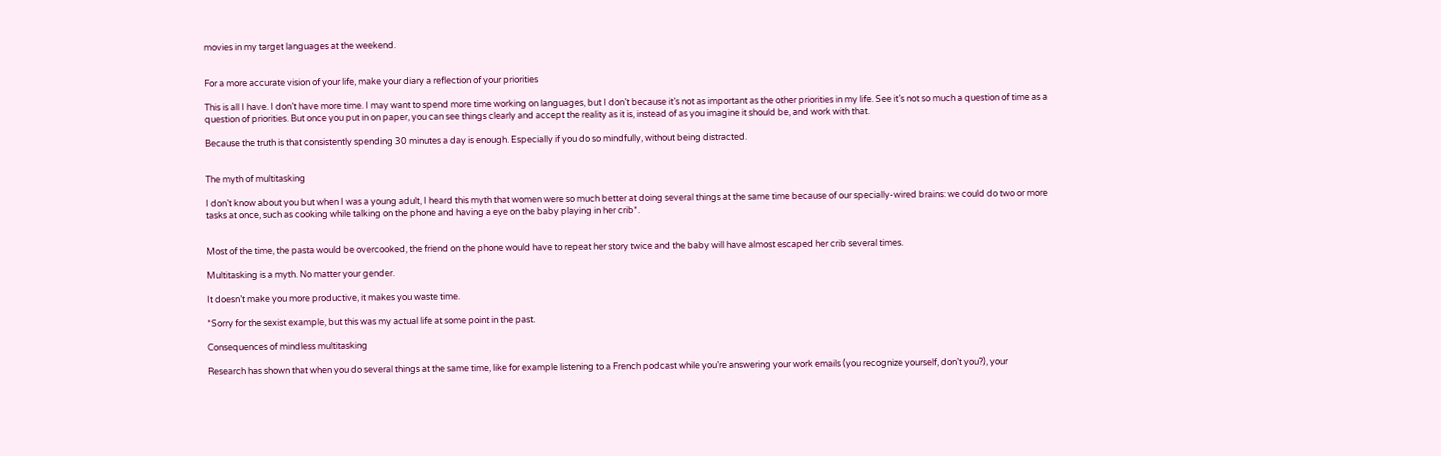movies in my target languages at the weekend.


For a more accurate vision of your life, make your diary a reflection of your priorities

This is all I have. I don’t have more time. I may want to spend more time working on languages, but I don’t because it’s not as important as the other priorities in my life. See it’s not so much a question of time as a question of priorities. But once you put in on paper, you can see things clearly and accept the reality as it is, instead of as you imagine it should be, and work with that.

Because the truth is that consistently spending 30 minutes a day is enough. Especially if you do so mindfully, without being distracted.


The myth of multitasking

I don’t know about you but when I was a young adult, I heard this myth that women were so much better at doing several things at the same time because of our specially-wired brains: we could do two or more tasks at once, such as cooking while talking on the phone and having a eye on the baby playing in her crib*.


Most of the time, the pasta would be overcooked, the friend on the phone would have to repeat her story twice and the baby will have almost escaped her crib several times.

Multitasking is a myth. No matter your gender.

It doesn’t make you more productive, it makes you waste time.

*Sorry for the sexist example, but this was my actual life at some point in the past.

Consequences of mindless multitasking

Research has shown that when you do several things at the same time, like for example listening to a French podcast while you’re answering your work emails (you recognize yourself, don’t you?), your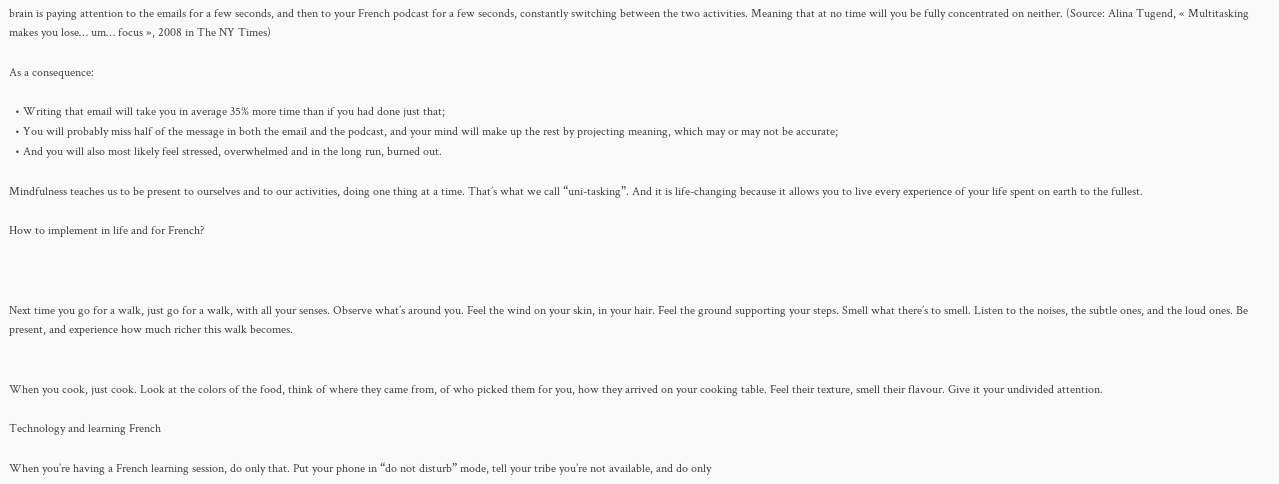brain is paying attention to the emails for a few seconds, and then to your French podcast for a few seconds, constantly switching between the two activities. Meaning that at no time will you be fully concentrated on neither. (Source: Alina Tugend, « Multitasking makes you lose… um… focus », 2008 in The NY Times)

As a consequence:

  • Writing that email will take you in average 35% more time than if you had done just that;
  • You will probably miss half of the message in both the email and the podcast, and your mind will make up the rest by projecting meaning, which may or may not be accurate;
  • And you will also most likely feel stressed, overwhelmed and in the long run, burned out.

Mindfulness teaches us to be present to ourselves and to our activities, doing one thing at a time. That’s what we call “uni-tasking”. And it is life-changing because it allows you to live every experience of your life spent on earth to the fullest.

How to implement in life and for French?



Next time you go for a walk, just go for a walk, with all your senses. Observe what’s around you. Feel the wind on your skin, in your hair. Feel the ground supporting your steps. Smell what there’s to smell. Listen to the noises, the subtle ones, and the loud ones. Be present, and experience how much richer this walk becomes.


When you cook, just cook. Look at the colors of the food, think of where they came from, of who picked them for you, how they arrived on your cooking table. Feel their texture, smell their flavour. Give it your undivided attention.

Technology and learning French

When you’re having a French learning session, do only that. Put your phone in “do not disturb” mode, tell your tribe you’re not available, and do only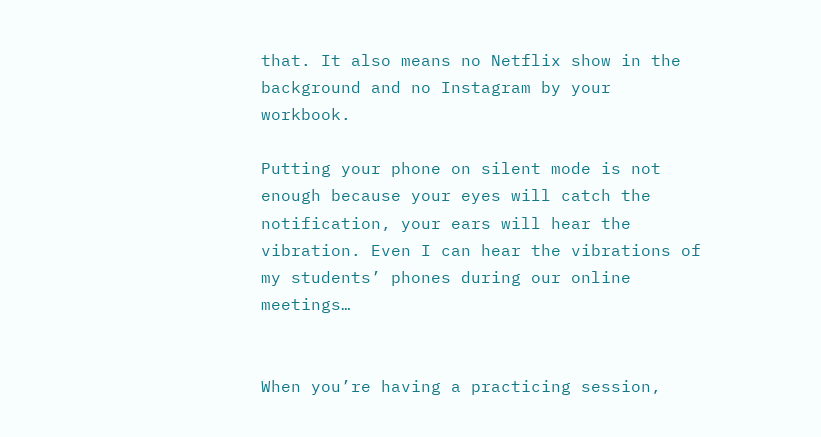that. It also means no Netflix show in the background and no Instagram by your workbook.

Putting your phone on silent mode is not enough because your eyes will catch the notification, your ears will hear the vibration. Even I can hear the vibrations of my students’ phones during our online meetings…


When you’re having a practicing session,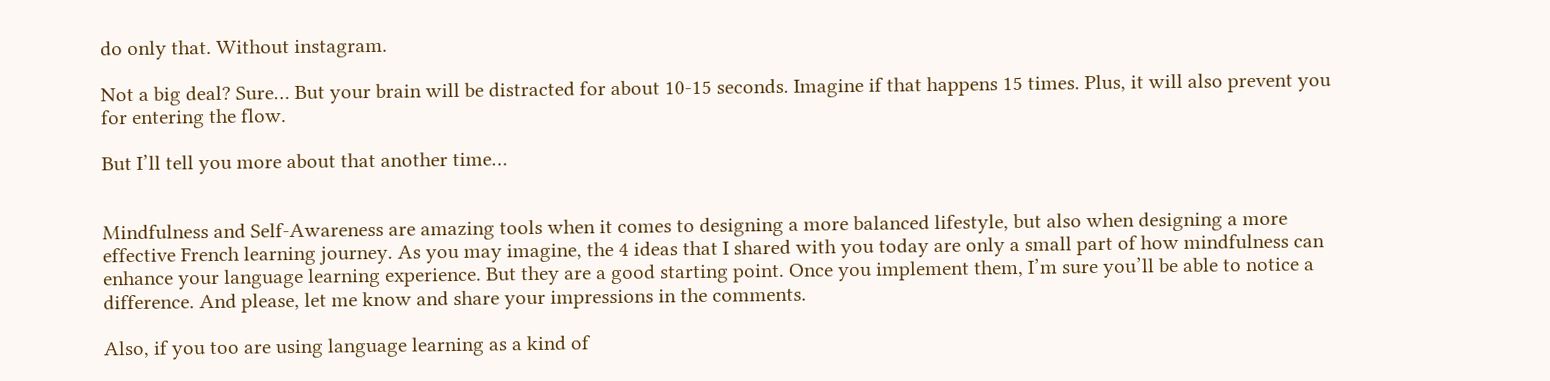do only that. Without instagram.

Not a big deal? Sure… But your brain will be distracted for about 10-15 seconds. Imagine if that happens 15 times. Plus, it will also prevent you for entering the flow.

But I’ll tell you more about that another time…


Mindfulness and Self-Awareness are amazing tools when it comes to designing a more balanced lifestyle, but also when designing a more effective French learning journey. As you may imagine, the 4 ideas that I shared with you today are only a small part of how mindfulness can enhance your language learning experience. But they are a good starting point. Once you implement them, I’m sure you’ll be able to notice a difference. And please, let me know and share your impressions in the comments.

Also, if you too are using language learning as a kind of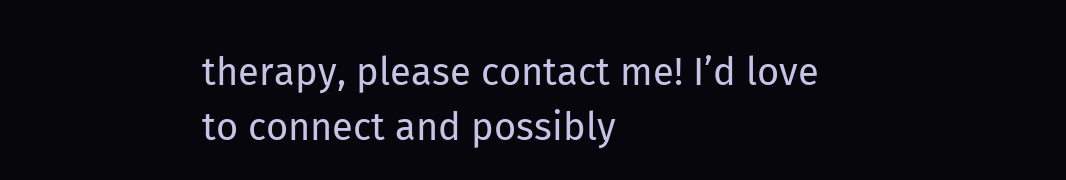therapy, please contact me! I’d love to connect and possibly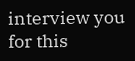interview you for this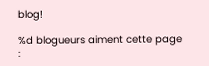blog!

%d blogueurs aiment cette page :